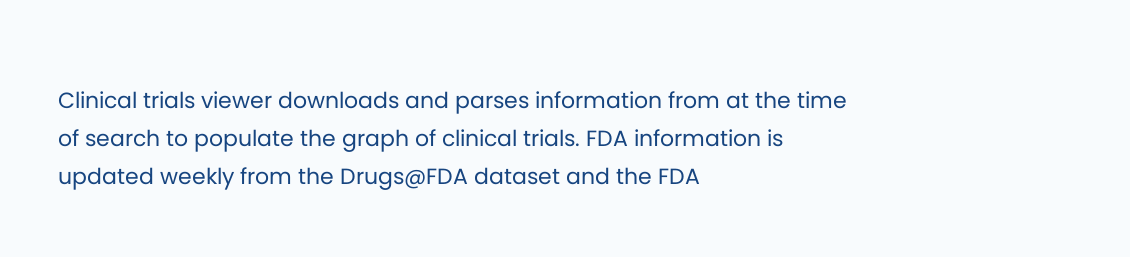Clinical trials viewer downloads and parses information from at the time of search to populate the graph of clinical trials. FDA information is updated weekly from the Drugs@FDA dataset and the FDA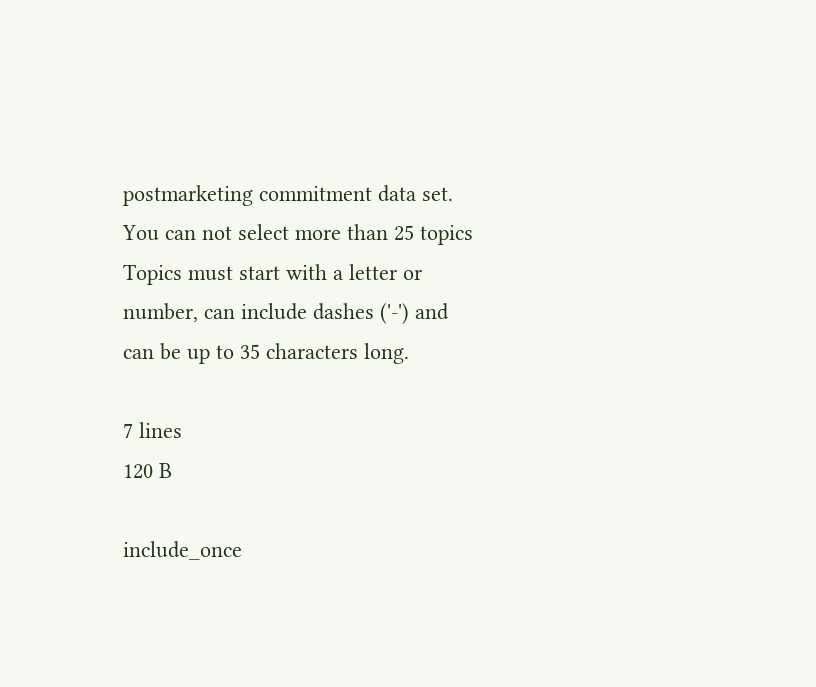postmarketing commitment data set.
You can not select more than 25 topics Topics must start with a letter or number, can include dashes ('-') and can be up to 35 characters long.

7 lines
120 B

include_once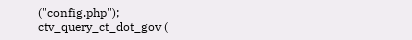("config.php");
ctv_query_ct_dot_gov (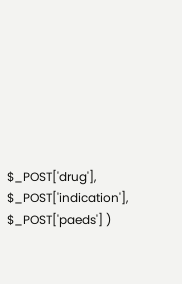$_POST['drug'], $_POST['indication'], $_POST['paeds'] )